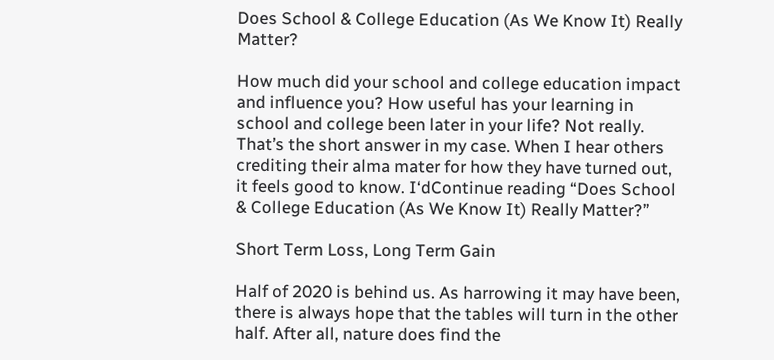Does School & College Education (As We Know It) Really Matter?

How much did your school and college education impact and influence you? How useful has your learning in school and college been later in your life? Not really. That’s the short answer in my case. When I hear others crediting their alma mater for how they have turned out, it feels good to know. I‘dContinue reading “Does School & College Education (As We Know It) Really Matter?”

Short Term Loss, Long Term Gain

Half of 2020 is behind us. As harrowing it may have been, there is always hope that the tables will turn in the other half. After all, nature does find the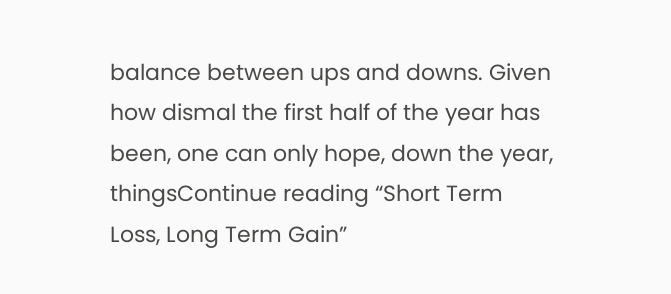balance between ups and downs. Given how dismal the first half of the year has been, one can only hope, down the year, thingsContinue reading “Short Term Loss, Long Term Gain”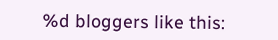%d bloggers like this: